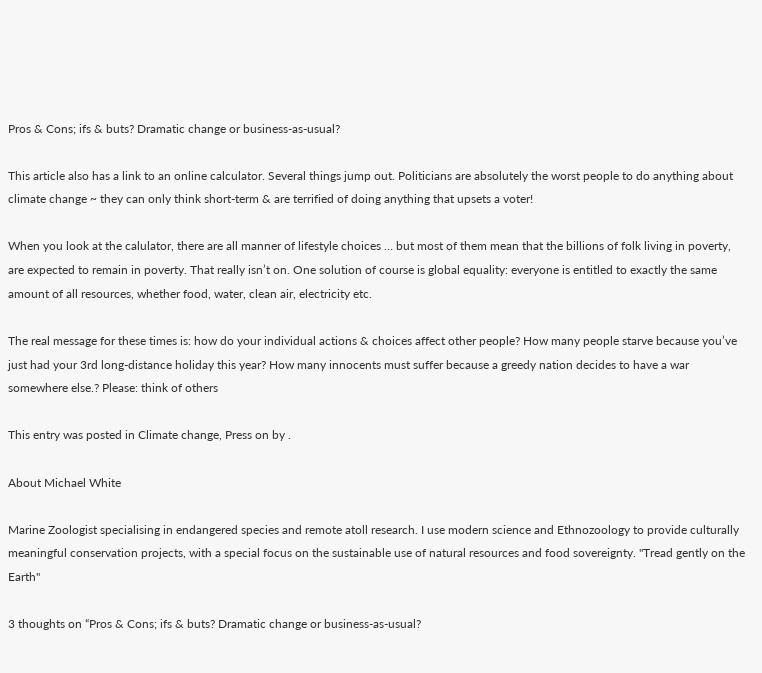Pros & Cons; ifs & buts? Dramatic change or business-as-usual?

This article also has a link to an online calculator. Several things jump out. Politicians are absolutely the worst people to do anything about climate change ~ they can only think short-term & are terrified of doing anything that upsets a voter!

When you look at the calulator, there are all manner of lifestyle choices … but most of them mean that the billions of folk living in poverty, are expected to remain in poverty. That really isn’t on. One solution of course is global equality: everyone is entitled to exactly the same amount of all resources, whether food, water, clean air, electricity etc.

The real message for these times is: how do your individual actions & choices affect other people? How many people starve because you’ve just had your 3rd long-distance holiday this year? How many innocents must suffer because a greedy nation decides to have a war somewhere else.? Please: think of others

This entry was posted in Climate change, Press on by .

About Michael White

Marine Zoologist specialising in endangered species and remote atoll research. I use modern science and Ethnozoology to provide culturally meaningful conservation projects, with a special focus on the sustainable use of natural resources and food sovereignty. "Tread gently on the Earth"

3 thoughts on “Pros & Cons; ifs & buts? Dramatic change or business-as-usual?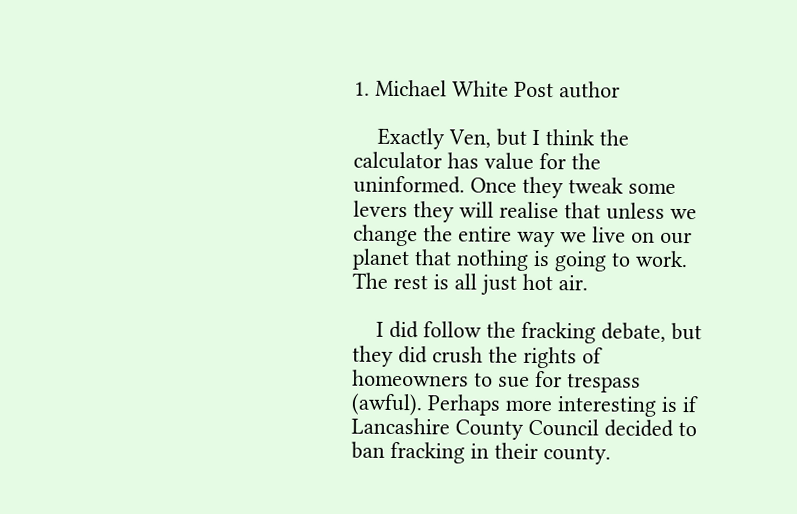1. Michael White Post author

    Exactly Ven, but I think the calculator has value for the uninformed. Once they tweak some levers they will realise that unless we change the entire way we live on our planet that nothing is going to work. The rest is all just hot air.

    I did follow the fracking debate, but they did crush the rights of homeowners to sue for trespass (awful). Perhaps more interesting is if Lancashire County Council decided to ban fracking in their county.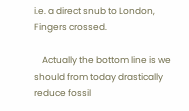i.e. a direct snub to London, Fingers crossed.

    Actually the bottom line is we should from today drastically reduce fossil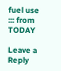fuel use ::: from TODAY

Leave a Reply